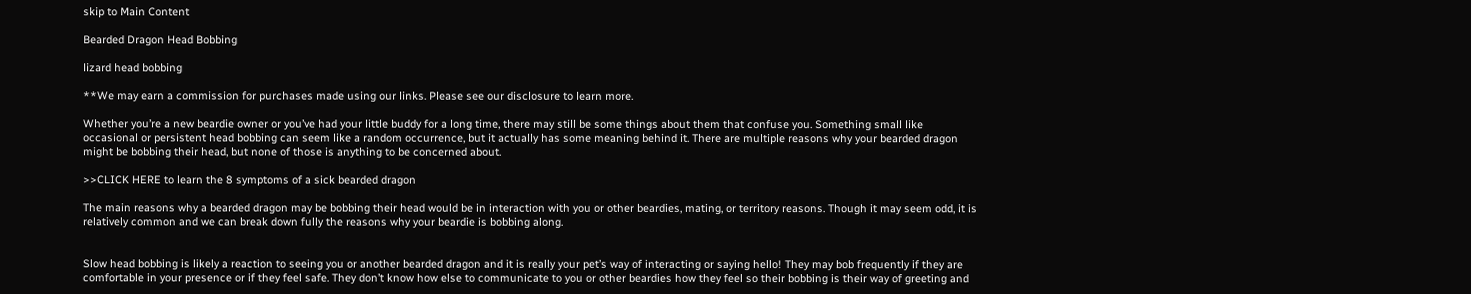skip to Main Content

Bearded Dragon Head Bobbing

lizard head bobbing

**We may earn a commission for purchases made using our links. Please see our disclosure to learn more.

Whether you’re a new beardie owner or you’ve had your little buddy for a long time, there may still be some things about them that confuse you. Something small like occasional or persistent head bobbing can seem like a random occurrence, but it actually has some meaning behind it. There are multiple reasons why your bearded dragon might be bobbing their head, but none of those is anything to be concerned about.

>>CLICK HERE to learn the 8 symptoms of a sick bearded dragon

The main reasons why a bearded dragon may be bobbing their head would be in interaction with you or other beardies, mating, or territory reasons. Though it may seem odd, it is relatively common and we can break down fully the reasons why your beardie is bobbing along.


Slow head bobbing is likely a reaction to seeing you or another bearded dragon and it is really your pet’s way of interacting or saying hello! They may bob frequently if they are comfortable in your presence or if they feel safe. They don’t know how else to communicate to you or other beardies how they feel so their bobbing is their way of greeting and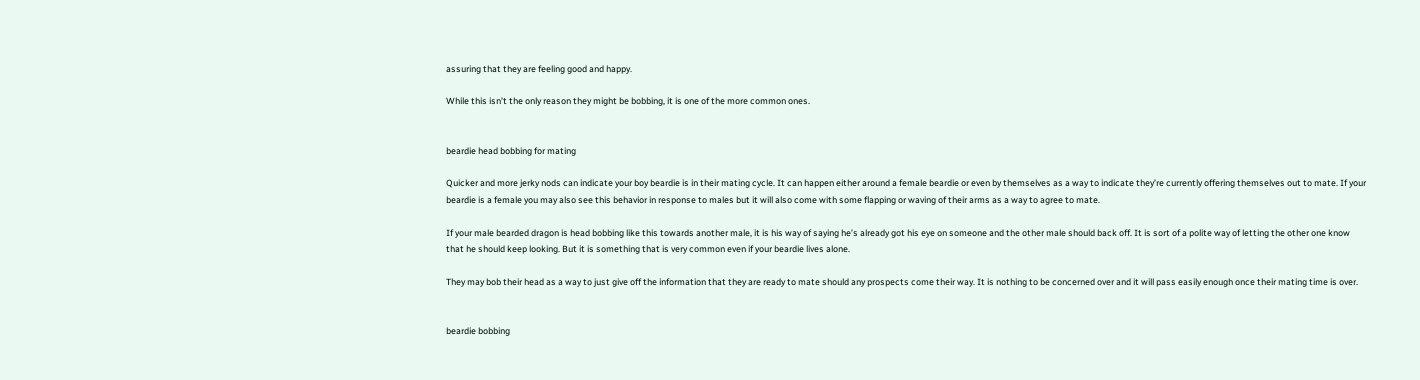assuring that they are feeling good and happy.

While this isn’t the only reason they might be bobbing, it is one of the more common ones.


beardie head bobbing for mating

Quicker and more jerky nods can indicate your boy beardie is in their mating cycle. It can happen either around a female beardie or even by themselves as a way to indicate they’re currently offering themselves out to mate. If your beardie is a female you may also see this behavior in response to males but it will also come with some flapping or waving of their arms as a way to agree to mate.

If your male bearded dragon is head bobbing like this towards another male, it is his way of saying he’s already got his eye on someone and the other male should back off. It is sort of a polite way of letting the other one know that he should keep looking. But it is something that is very common even if your beardie lives alone.

They may bob their head as a way to just give off the information that they are ready to mate should any prospects come their way. It is nothing to be concerned over and it will pass easily enough once their mating time is over.


beardie bobbing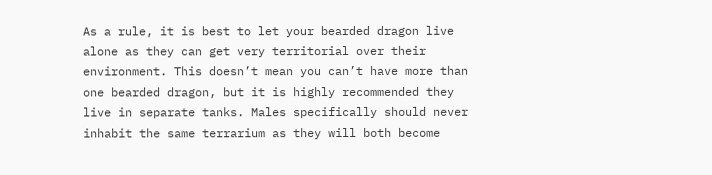As a rule, it is best to let your bearded dragon live alone as they can get very territorial over their environment. This doesn’t mean you can’t have more than one bearded dragon, but it is highly recommended they live in separate tanks. Males specifically should never inhabit the same terrarium as they will both become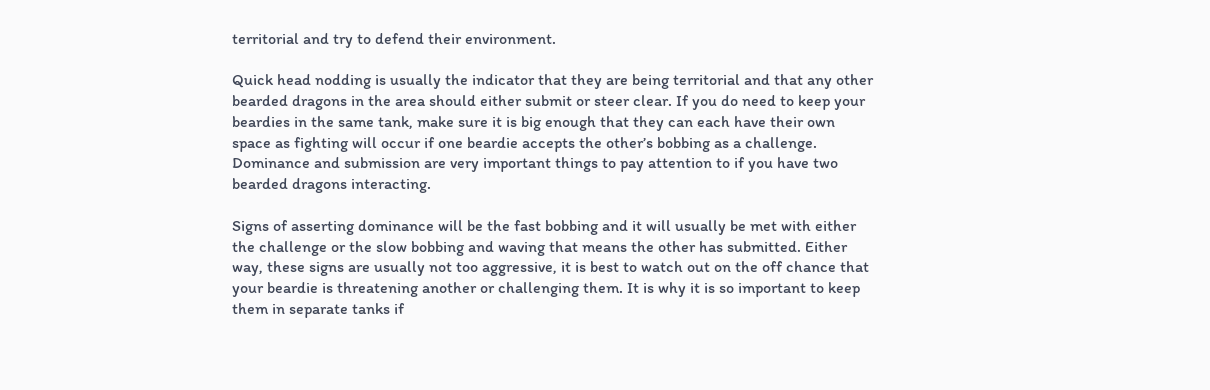territorial and try to defend their environment.

Quick head nodding is usually the indicator that they are being territorial and that any other bearded dragons in the area should either submit or steer clear. If you do need to keep your beardies in the same tank, make sure it is big enough that they can each have their own space as fighting will occur if one beardie accepts the other’s bobbing as a challenge. Dominance and submission are very important things to pay attention to if you have two bearded dragons interacting.

Signs of asserting dominance will be the fast bobbing and it will usually be met with either the challenge or the slow bobbing and waving that means the other has submitted. Either way, these signs are usually not too aggressive, it is best to watch out on the off chance that your beardie is threatening another or challenging them. It is why it is so important to keep them in separate tanks if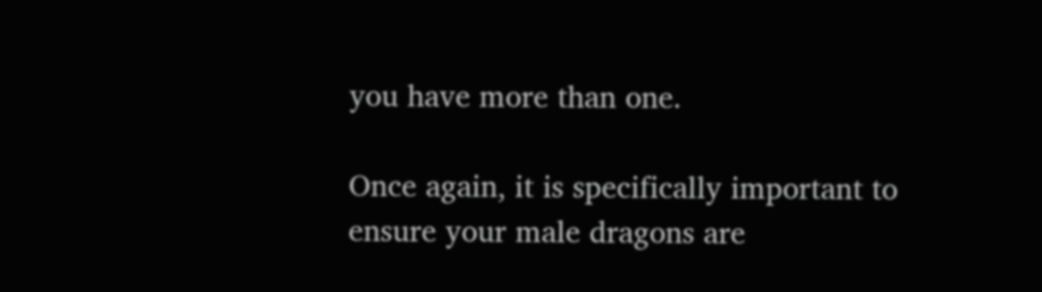you have more than one.

Once again, it is specifically important to ensure your male dragons are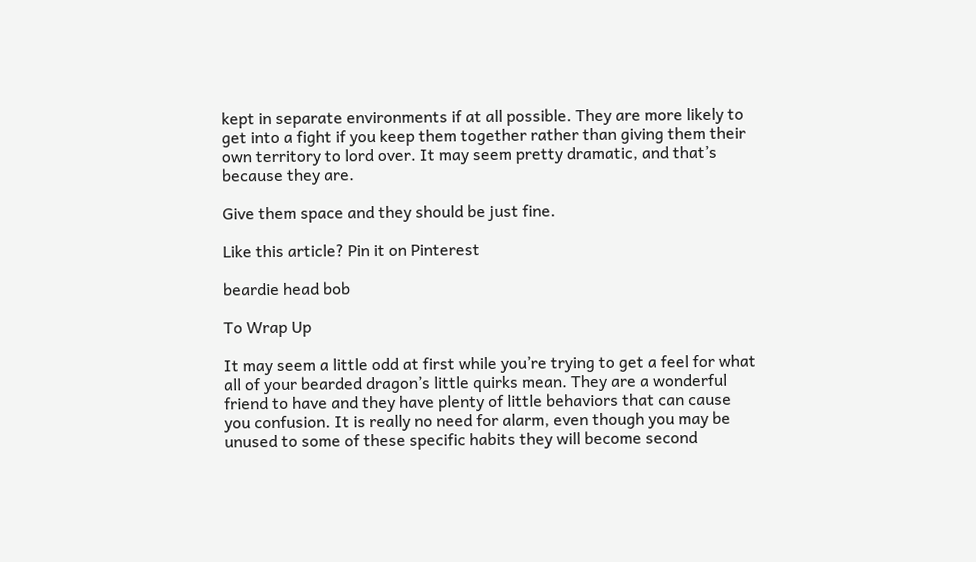kept in separate environments if at all possible. They are more likely to get into a fight if you keep them together rather than giving them their own territory to lord over. It may seem pretty dramatic, and that’s because they are.

Give them space and they should be just fine.

Like this article? Pin it on Pinterest

beardie head bob

To Wrap Up

It may seem a little odd at first while you’re trying to get a feel for what all of your bearded dragon’s little quirks mean. They are a wonderful friend to have and they have plenty of little behaviors that can cause you confusion. It is really no need for alarm, even though you may be unused to some of these specific habits they will become second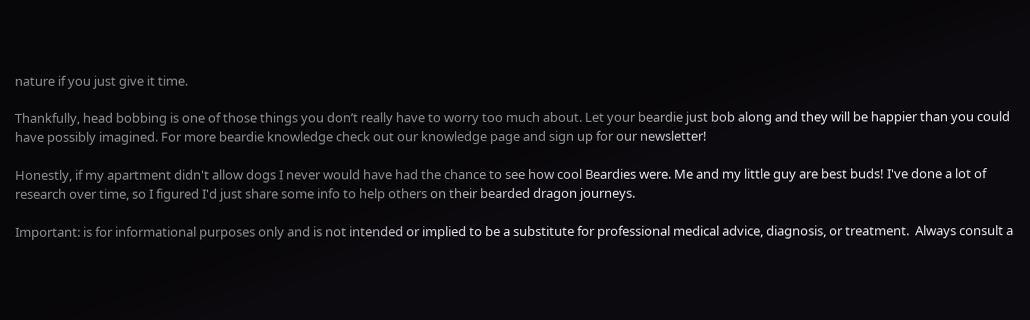nature if you just give it time.

Thankfully, head bobbing is one of those things you don’t really have to worry too much about. Let your beardie just bob along and they will be happier than you could have possibly imagined. For more beardie knowledge check out our knowledge page and sign up for our newsletter!

Honestly, if my apartment didn't allow dogs I never would have had the chance to see how cool Beardies were. Me and my little guy are best buds! I've done a lot of research over time, so I figured I'd just share some info to help others on their bearded dragon journeys.

Important: is for informational purposes only and is not intended or implied to be a substitute for professional medical advice, diagnosis, or treatment.  Always consult a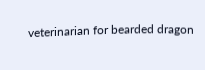veterinarian for bearded dragon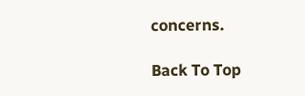concerns.

Back To Top